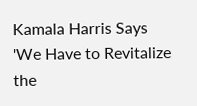Kamala Harris Says 'We Have to Revitalize the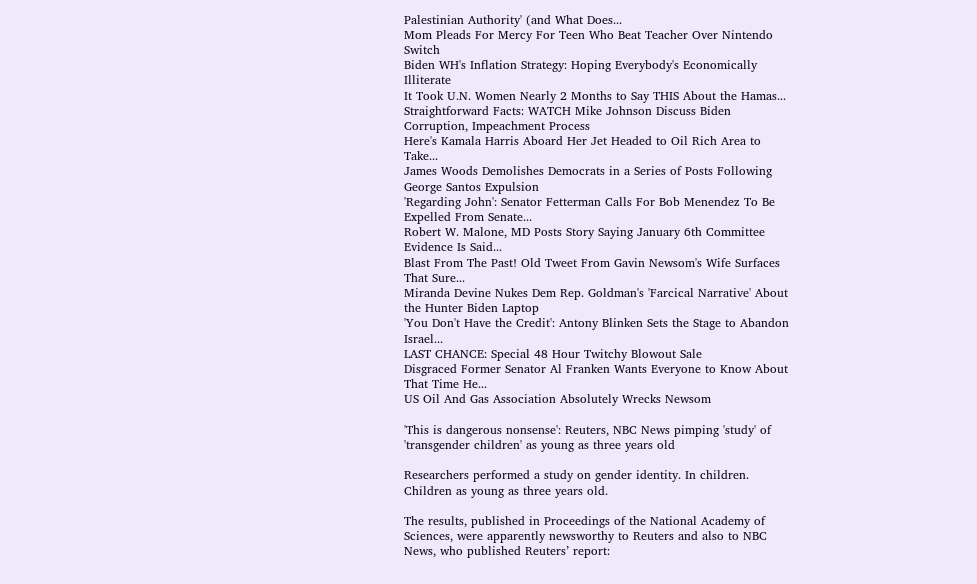Palestinian Authority' (and What Does...
Mom Pleads For Mercy For Teen Who Beat Teacher Over Nintendo Switch
Biden WH's Inflation Strategy: Hoping Everybody's Economically Illiterate
It Took U.N. Women Nearly 2 Months to Say THIS About the Hamas...
Straightforward Facts: WATCH Mike Johnson Discuss Biden Corruption, Impeachment Process
Here's Kamala Harris Aboard Her Jet Headed to Oil Rich Area to Take...
James Woods Demolishes Democrats in a Series of Posts Following George Santos Expulsion
'Regarding John': Senator Fetterman Calls For Bob Menendez To Be Expelled From Senate...
Robert W. Malone, MD Posts Story Saying January 6th Committee Evidence Is Said...
Blast From The Past! Old Tweet From Gavin Newsom's Wife Surfaces That Sure...
Miranda Devine Nukes Dem Rep. Goldman's 'Farcical Narrative' About the Hunter Biden Laptop
'You Don't Have the Credit': Antony Blinken Sets the Stage to Abandon Israel...
LAST CHANCE: Special 48 Hour Twitchy Blowout Sale
Disgraced Former Senator Al Franken Wants Everyone to Know About That Time He...
US Oil And Gas Association Absolutely Wrecks Newsom

'This is dangerous nonsense': Reuters, NBC News pimping 'study' of 'transgender children' as young as three years old

Researchers performed a study on gender identity. In children. Children as young as three years old.

The results, published in Proceedings of the National Academy of Sciences, were apparently newsworthy to Reuters and also to NBC News, who published Reuters’ report: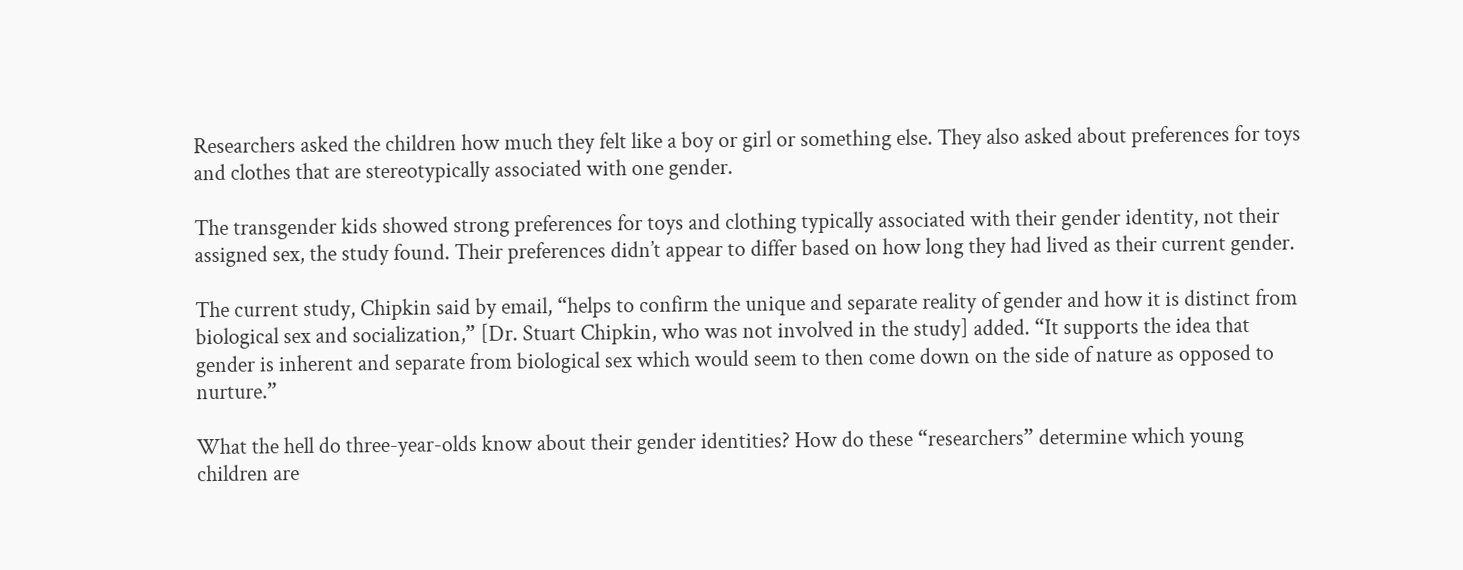Researchers asked the children how much they felt like a boy or girl or something else. They also asked about preferences for toys and clothes that are stereotypically associated with one gender.

The transgender kids showed strong preferences for toys and clothing typically associated with their gender identity, not their assigned sex, the study found. Their preferences didn’t appear to differ based on how long they had lived as their current gender.

The current study, Chipkin said by email, “helps to confirm the unique and separate reality of gender and how it is distinct from biological sex and socialization,” [Dr. Stuart Chipkin, who was not involved in the study] added. “It supports the idea that gender is inherent and separate from biological sex which would seem to then come down on the side of nature as opposed to nurture.”

What the hell do three-year-olds know about their gender identities? How do these “researchers” determine which young children are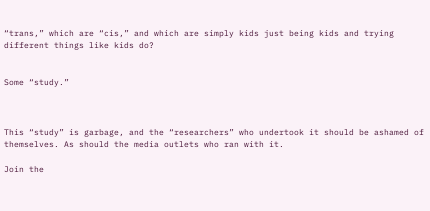“trans,” which are “cis,” and which are simply kids just being kids and trying different things like kids do?


Some “study.”



This “study” is garbage, and the “researchers” who undertook it should be ashamed of themselves. As should the media outlets who ran with it.

Join the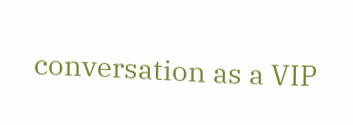conversation as a VIP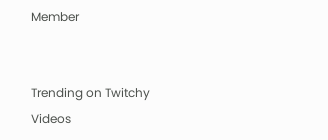Member


Trending on Twitchy Videos